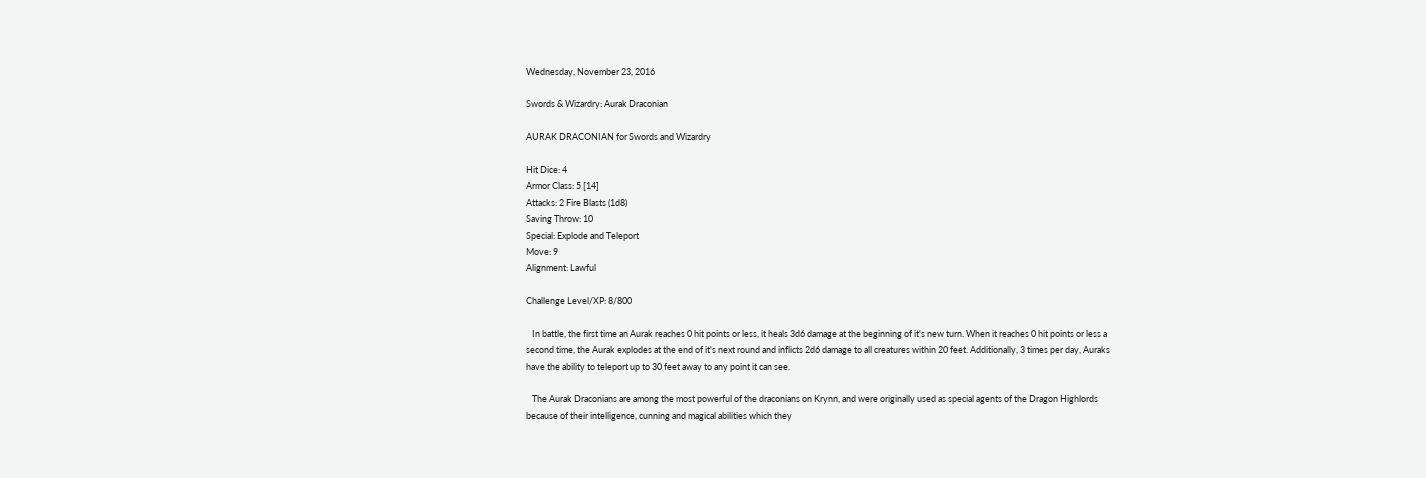Wednesday, November 23, 2016

Swords & Wizardry: Aurak Draconian

AURAK DRACONIAN for Swords and Wizardry

Hit Dice: 4
Armor Class: 5 [14]
Attacks: 2 Fire Blasts (1d8)
Saving Throw: 10
Special: Explode and Teleport
Move: 9
Alignment: Lawful

Challenge Level/XP: 8/800

   In battle, the first time an Aurak reaches 0 hit points or less, it heals 3d6 damage at the beginning of it's new turn. When it reaches 0 hit points or less a second time, the Aurak explodes at the end of it's next round and inflicts 2d6 damage to all creatures within 20 feet. Additionally, 3 times per day, Auraks have the ability to teleport up to 30 feet away to any point it can see.

   The Aurak Draconians are among the most powerful of the draconians on Krynn, and were originally used as special agents of the Dragon Highlords because of their intelligence, cunning and magical abilities which they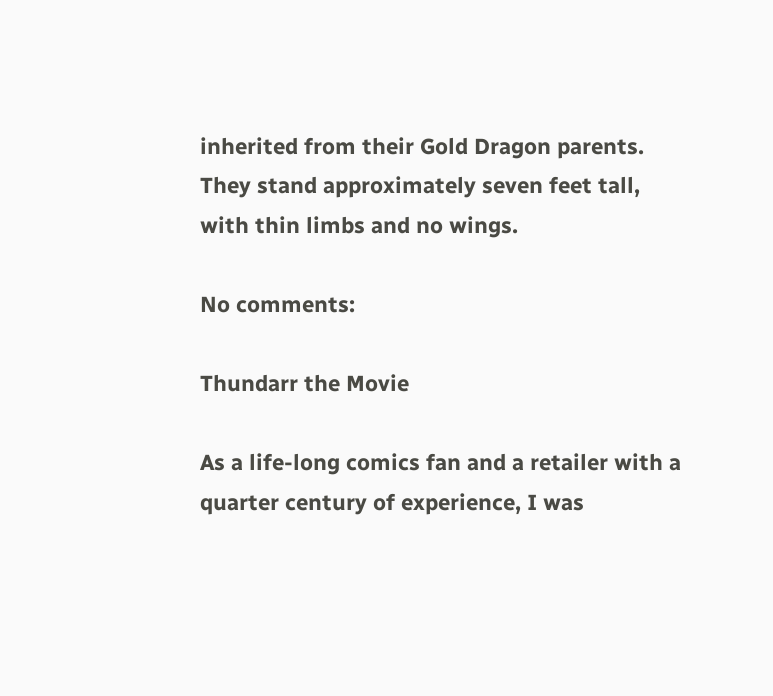inherited from their Gold Dragon parents. They stand approximately seven feet tall, with thin limbs and no wings.

No comments:

Thundarr the Movie

As a life-long comics fan and a retailer with a quarter century of experience, I was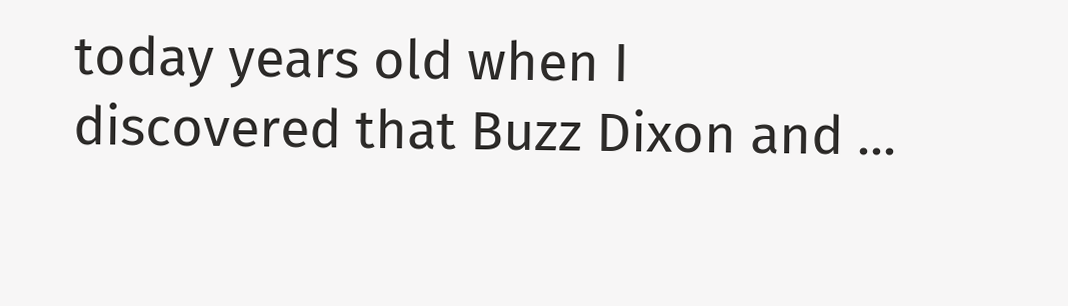today years old when I discovered that Buzz Dixon and ...